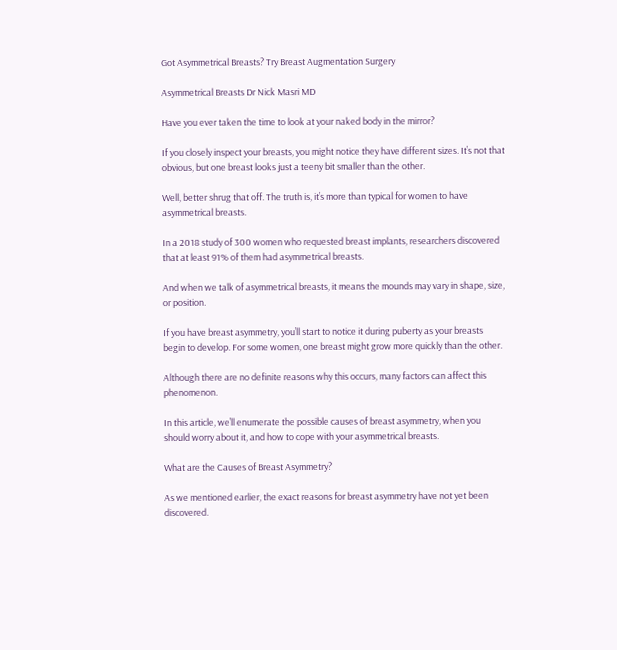Got Asymmetrical Breasts? Try Breast Augmentation Surgery

Asymmetrical Breasts Dr Nick Masri MD

Have you ever taken the time to look at your naked body in the mirror?

If you closely inspect your breasts, you might notice they have different sizes. It’s not that obvious, but one breast looks just a teeny bit smaller than the other.

Well, better shrug that off. The truth is, it’s more than typical for women to have asymmetrical breasts.

In a 2018 study of 300 women who requested breast implants, researchers discovered that at least 91% of them had asymmetrical breasts.

And when we talk of asymmetrical breasts, it means the mounds may vary in shape, size, or position.

If you have breast asymmetry, you’ll start to notice it during puberty as your breasts begin to develop. For some women, one breast might grow more quickly than the other.

Although there are no definite reasons why this occurs, many factors can affect this phenomenon.

In this article, we’ll enumerate the possible causes of breast asymmetry, when you should worry about it, and how to cope with your asymmetrical breasts.

What are the Causes of Breast Asymmetry?

As we mentioned earlier, the exact reasons for breast asymmetry have not yet been discovered.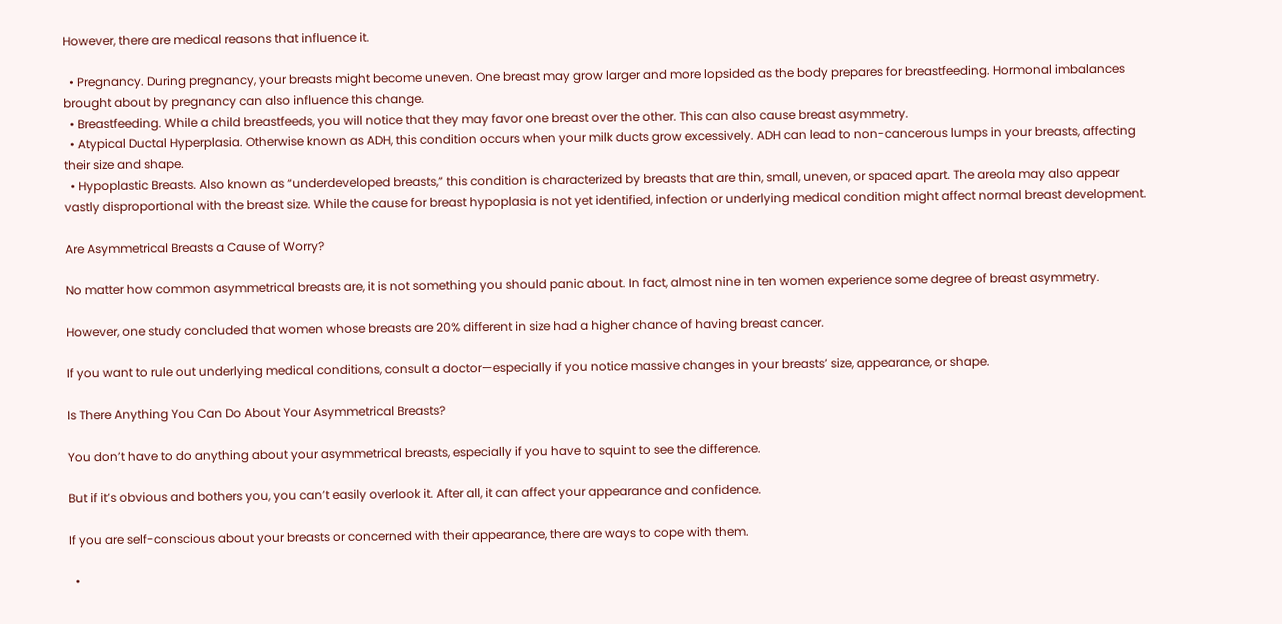However, there are medical reasons that influence it.

  • Pregnancy. During pregnancy, your breasts might become uneven. One breast may grow larger and more lopsided as the body prepares for breastfeeding. Hormonal imbalances brought about by pregnancy can also influence this change.
  • Breastfeeding. While a child breastfeeds, you will notice that they may favor one breast over the other. This can also cause breast asymmetry.
  • Atypical Ductal Hyperplasia. Otherwise known as ADH, this condition occurs when your milk ducts grow excessively. ADH can lead to non-cancerous lumps in your breasts, affecting their size and shape.
  • Hypoplastic Breasts. Also known as “underdeveloped breasts,” this condition is characterized by breasts that are thin, small, uneven, or spaced apart. The areola may also appear vastly disproportional with the breast size. While the cause for breast hypoplasia is not yet identified, infection or underlying medical condition might affect normal breast development.

Are Asymmetrical Breasts a Cause of Worry?

No matter how common asymmetrical breasts are, it is not something you should panic about. In fact, almost nine in ten women experience some degree of breast asymmetry.

However, one study concluded that women whose breasts are 20% different in size had a higher chance of having breast cancer.

If you want to rule out underlying medical conditions, consult a doctor—especially if you notice massive changes in your breasts’ size, appearance, or shape.

Is There Anything You Can Do About Your Asymmetrical Breasts?

You don’t have to do anything about your asymmetrical breasts, especially if you have to squint to see the difference.

But if it’s obvious and bothers you, you can’t easily overlook it. After all, it can affect your appearance and confidence.

If you are self-conscious about your breasts or concerned with their appearance, there are ways to cope with them.

  •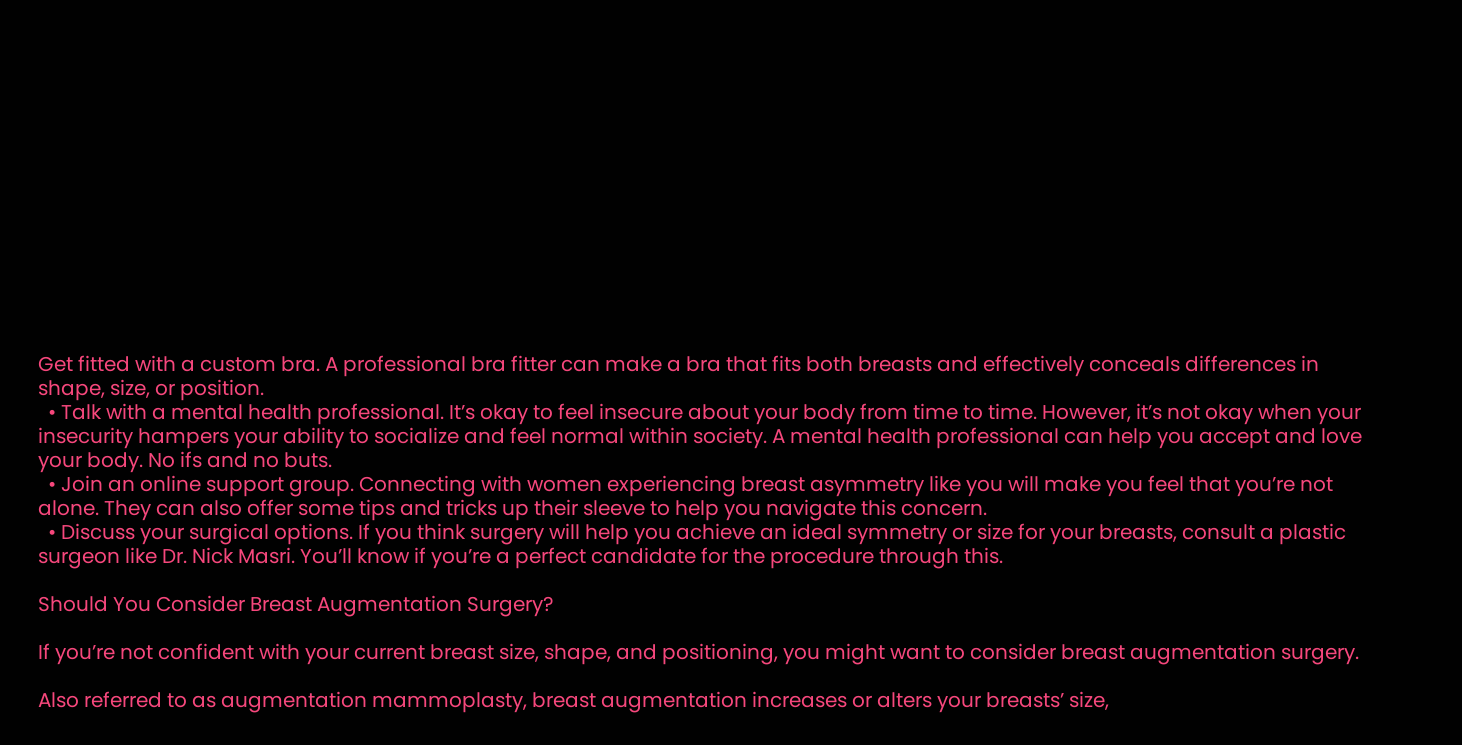Get fitted with a custom bra. A professional bra fitter can make a bra that fits both breasts and effectively conceals differences in shape, size, or position.
  • Talk with a mental health professional. It’s okay to feel insecure about your body from time to time. However, it’s not okay when your insecurity hampers your ability to socialize and feel normal within society. A mental health professional can help you accept and love your body. No ifs and no buts.
  • Join an online support group. Connecting with women experiencing breast asymmetry like you will make you feel that you’re not alone. They can also offer some tips and tricks up their sleeve to help you navigate this concern.
  • Discuss your surgical options. If you think surgery will help you achieve an ideal symmetry or size for your breasts, consult a plastic surgeon like Dr. Nick Masri. You’ll know if you’re a perfect candidate for the procedure through this.

Should You Consider Breast Augmentation Surgery?

If you’re not confident with your current breast size, shape, and positioning, you might want to consider breast augmentation surgery.

Also referred to as augmentation mammoplasty, breast augmentation increases or alters your breasts’ size,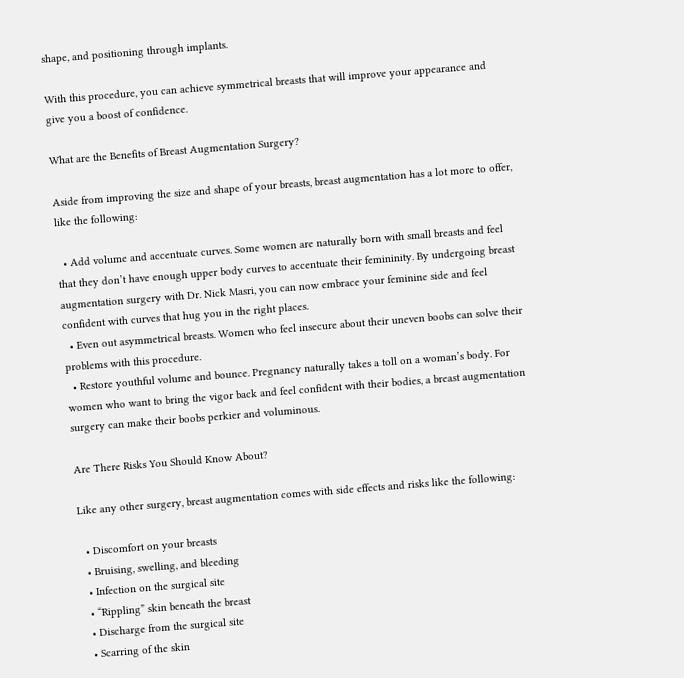shape, and positioning through implants.

With this procedure, you can achieve symmetrical breasts that will improve your appearance and give you a boost of confidence.

What are the Benefits of Breast Augmentation Surgery?

Aside from improving the size and shape of your breasts, breast augmentation has a lot more to offer, like the following:

  • Add volume and accentuate curves. Some women are naturally born with small breasts and feel that they don’t have enough upper body curves to accentuate their femininity. By undergoing breast augmentation surgery with Dr. Nick Masri, you can now embrace your feminine side and feel confident with curves that hug you in the right places.
  • Even out asymmetrical breasts. Women who feel insecure about their uneven boobs can solve their problems with this procedure.
  • Restore youthful volume and bounce. Pregnancy naturally takes a toll on a woman’s body. For women who want to bring the vigor back and feel confident with their bodies, a breast augmentation surgery can make their boobs perkier and voluminous.

Are There Risks You Should Know About?

Like any other surgery, breast augmentation comes with side effects and risks like the following:

  • Discomfort on your breasts
  • Bruising, swelling, and bleeding
  • Infection on the surgical site
  • “Rippling” skin beneath the breast
  • Discharge from the surgical site
  • Scarring of the skin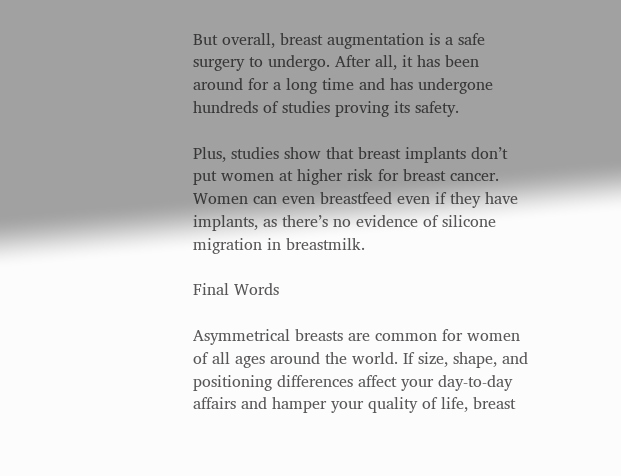But overall, breast augmentation is a safe surgery to undergo. After all, it has been around for a long time and has undergone hundreds of studies proving its safety.

Plus, studies show that breast implants don’t put women at higher risk for breast cancer. Women can even breastfeed even if they have implants, as there’s no evidence of silicone migration in breastmilk.

Final Words

Asymmetrical breasts are common for women of all ages around the world. If size, shape, and positioning differences affect your day-to-day affairs and hamper your quality of life, breast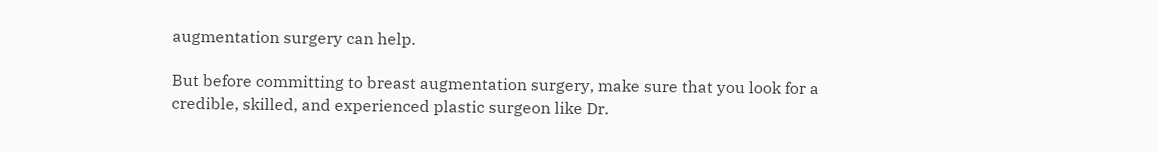augmentation surgery can help.

But before committing to breast augmentation surgery, make sure that you look for a credible, skilled, and experienced plastic surgeon like Dr.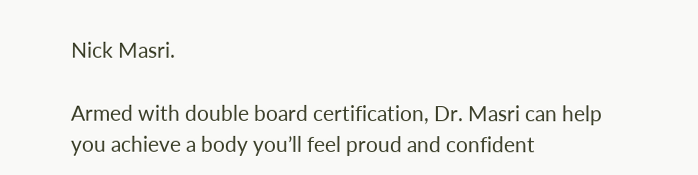Nick Masri.

Armed with double board certification, Dr. Masri can help you achieve a body you’ll feel proud and confident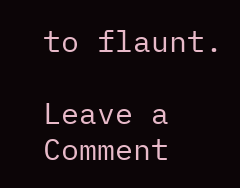to flaunt.

Leave a Comment